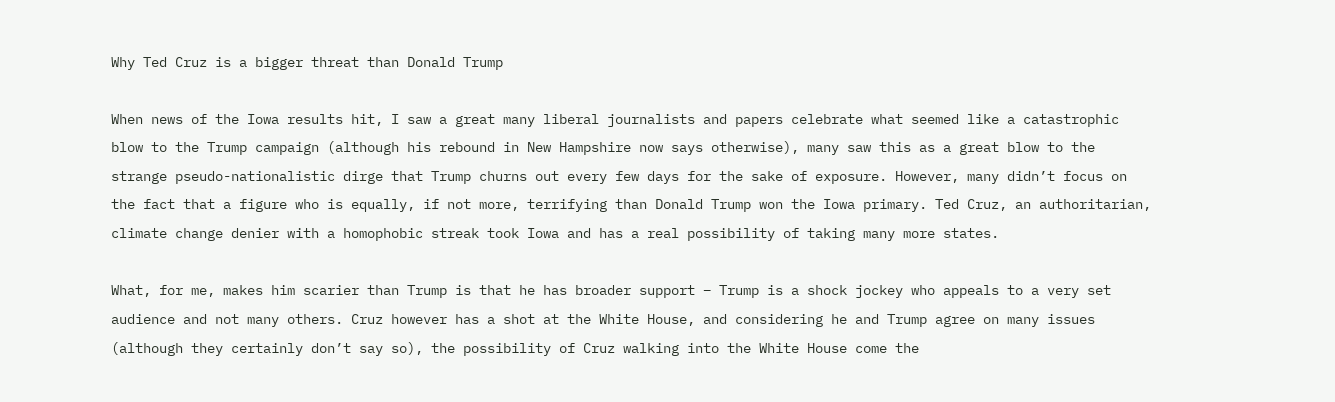Why Ted Cruz is a bigger threat than Donald Trump

When news of the Iowa results hit, I saw a great many liberal journalists and papers celebrate what seemed like a catastrophic blow to the Trump campaign (although his rebound in New Hampshire now says otherwise), many saw this as a great blow to the strange pseudo-nationalistic dirge that Trump churns out every few days for the sake of exposure. However, many didn’t focus on the fact that a figure who is equally, if not more, terrifying than Donald Trump won the Iowa primary. Ted Cruz, an authoritarian, climate change denier with a homophobic streak took Iowa and has a real possibility of taking many more states.

What, for me, makes him scarier than Trump is that he has broader support – Trump is a shock jockey who appeals to a very set audience and not many others. Cruz however has a shot at the White House, and considering he and Trump agree on many issues (although they certainly don’t say so), the possibility of Cruz walking into the White House come the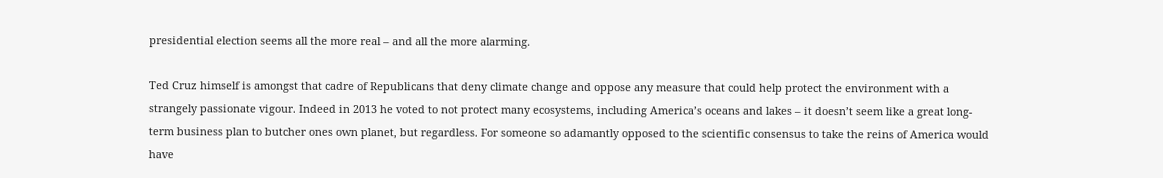presidential election seems all the more real – and all the more alarming.

Ted Cruz himself is amongst that cadre of Republicans that deny climate change and oppose any measure that could help protect the environment with a strangely passionate vigour. Indeed in 2013 he voted to not protect many ecosystems, including America’s oceans and lakes – it doesn’t seem like a great long-term business plan to butcher ones own planet, but regardless. For someone so adamantly opposed to the scientific consensus to take the reins of America would have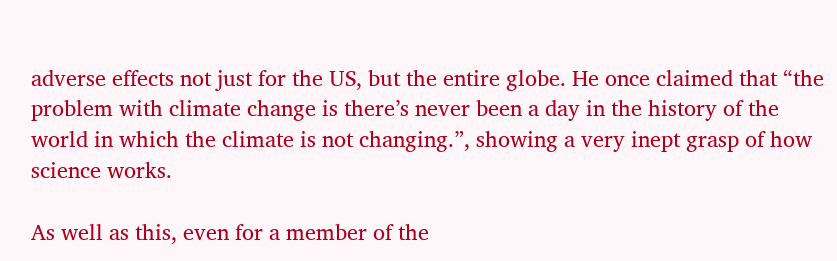adverse effects not just for the US, but the entire globe. He once claimed that “the problem with climate change is there’s never been a day in the history of the world in which the climate is not changing.”, showing a very inept grasp of how science works.

As well as this, even for a member of the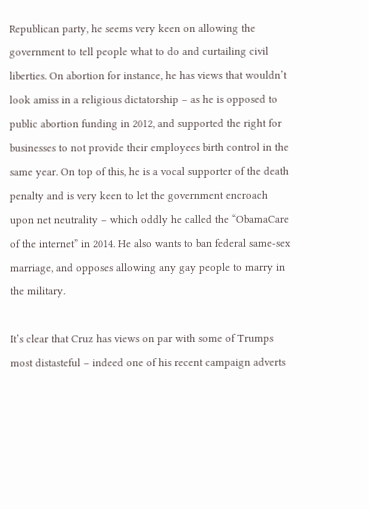Republican party, he seems very keen on allowing the government to tell people what to do and curtailing civil liberties. On abortion for instance, he has views that wouldn’t look amiss in a religious dictatorship – as he is opposed to public abortion funding in 2012, and supported the right for businesses to not provide their employees birth control in the same year. On top of this, he is a vocal supporter of the death penalty and is very keen to let the government encroach upon net neutrality – which oddly he called the “ObamaCare of the internet” in 2014. He also wants to ban federal same-sex marriage, and opposes allowing any gay people to marry in the military.

It’s clear that Cruz has views on par with some of Trumps most distasteful – indeed one of his recent campaign adverts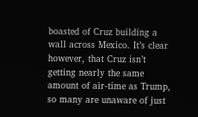boasted of Cruz building a wall across Mexico. It’s clear however, that Cruz isn’t getting nearly the same amount of air-time as Trump, so many are unaware of just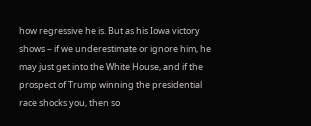how regressive he is. But as his Iowa victory shows – if we underestimate or ignore him, he may just get into the White House, and if the prospect of Trump winning the presidential race shocks you, then so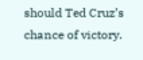should Ted Cruz’s chance of victory.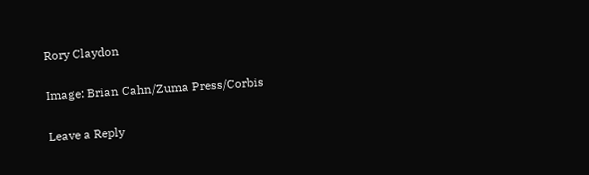Rory Claydon

Image: Brian Cahn/Zuma Press/Corbis

Leave a Reply